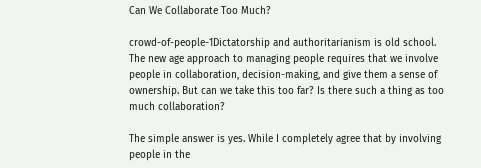Can We Collaborate Too Much?

crowd-of-people-1Dictatorship and authoritarianism is old school. The new age approach to managing people requires that we involve people in collaboration, decision-making, and give them a sense of ownership. But can we take this too far? Is there such a thing as too much collaboration?

The simple answer is yes. While I completely agree that by involving people in the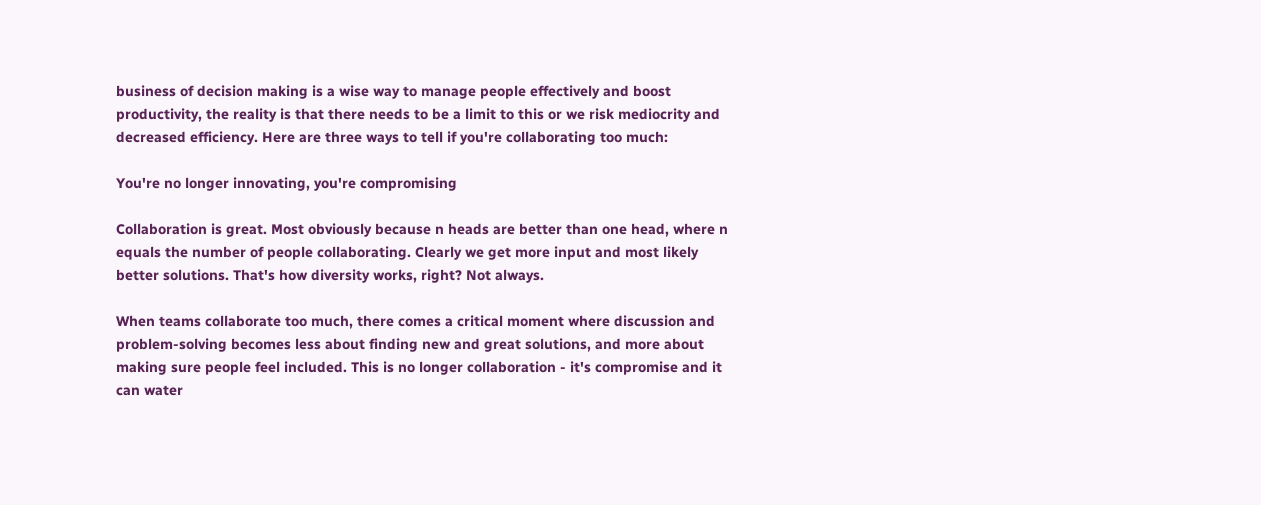business of decision making is a wise way to manage people effectively and boost productivity, the reality is that there needs to be a limit to this or we risk mediocrity and decreased efficiency. Here are three ways to tell if you're collaborating too much:

You're no longer innovating, you're compromising

Collaboration is great. Most obviously because n heads are better than one head, where n equals the number of people collaborating. Clearly we get more input and most likely better solutions. That's how diversity works, right? Not always.

When teams collaborate too much, there comes a critical moment where discussion and problem-solving becomes less about finding new and great solutions, and more about making sure people feel included. This is no longer collaboration - it's compromise and it can water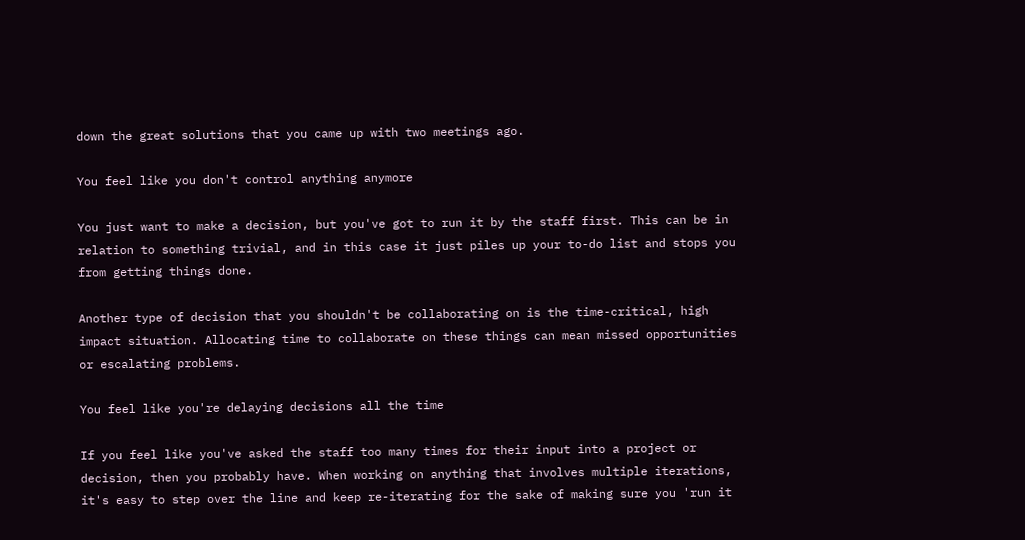down the great solutions that you came up with two meetings ago.

You feel like you don't control anything anymore

You just want to make a decision, but you've got to run it by the staff first. This can be in relation to something trivial, and in this case it just piles up your to-do list and stops you from getting things done.

Another type of decision that you shouldn't be collaborating on is the time-critical, high impact situation. Allocating time to collaborate on these things can mean missed opportunities or escalating problems.

You feel like you're delaying decisions all the time

If you feel like you've asked the staff too many times for their input into a project or decision, then you probably have. When working on anything that involves multiple iterations, it's easy to step over the line and keep re-iterating for the sake of making sure you 'run it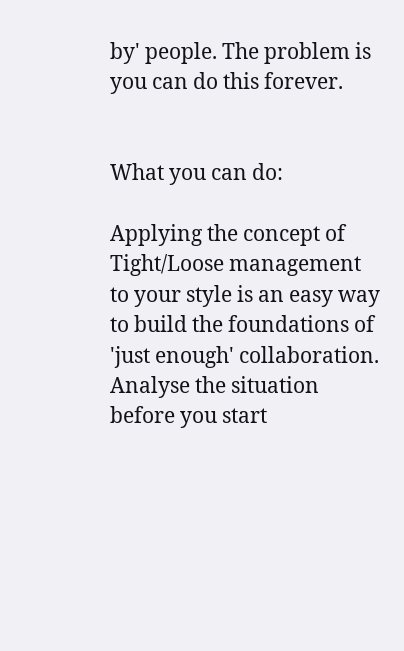by' people. The problem is you can do this forever.


What you can do:

Applying the concept of Tight/Loose management to your style is an easy way to build the foundations of 'just enough' collaboration. Analyse the situation before you start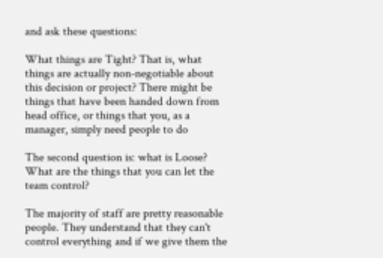and ask these questions:

What things are Tight? That is, what things are actually non-negotiable about this decision or project? There might be things that have been handed down from head office, or things that you, as a manager, simply need people to do

The second question is: what is Loose? What are the things that you can let the team control?

The majority of staff are pretty reasonable people. They understand that they can't control everything and if we give them the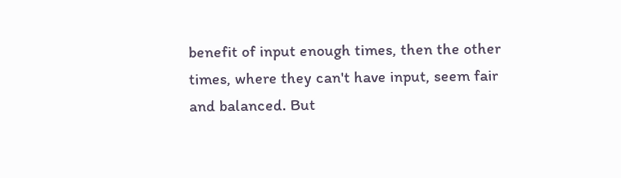benefit of input enough times, then the other times, where they can't have input, seem fair and balanced. But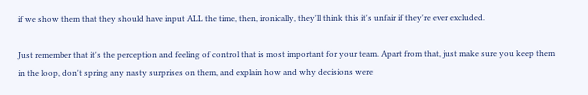if we show them that they should have input ALL the time, then, ironically, they'll think this it's unfair if they're ever excluded.

Just remember that it's the perception and feeling of control that is most important for your team. Apart from that, just make sure you keep them in the loop, don't spring any nasty surprises on them, and explain how and why decisions were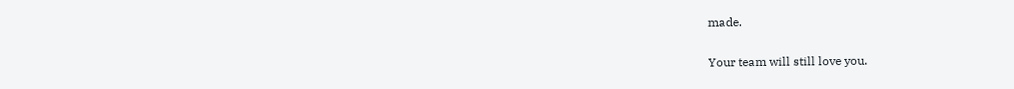made.

Your team will still love you.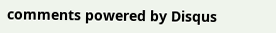comments powered by Disqus